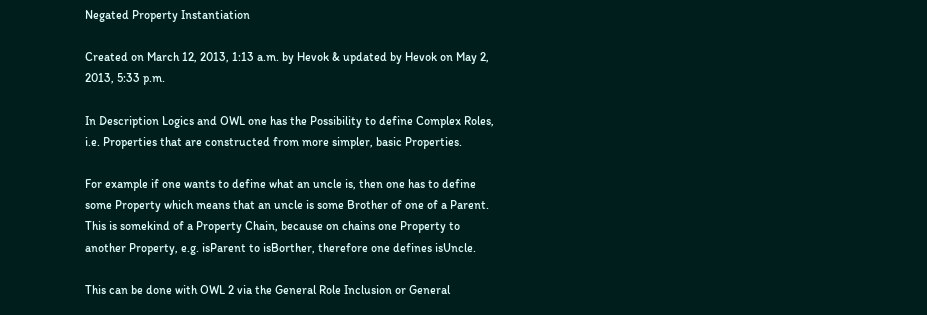Negated Property Instantiation

Created on March 12, 2013, 1:13 a.m. by Hevok & updated by Hevok on May 2, 2013, 5:33 p.m.

In Description Logics and OWL one has the Possibility to define Complex Roles, i.e. Properties that are constructed from more simpler, basic Properties.

For example if one wants to define what an uncle is, then one has to define some Property which means that an uncle is some Brother of one of a Parent. This is somekind of a Property Chain, because on chains one Property to another Property, e.g. isParent to isBorther, therefore one defines isUncle.

This can be done with OWL 2 via the General Role Inclusion or General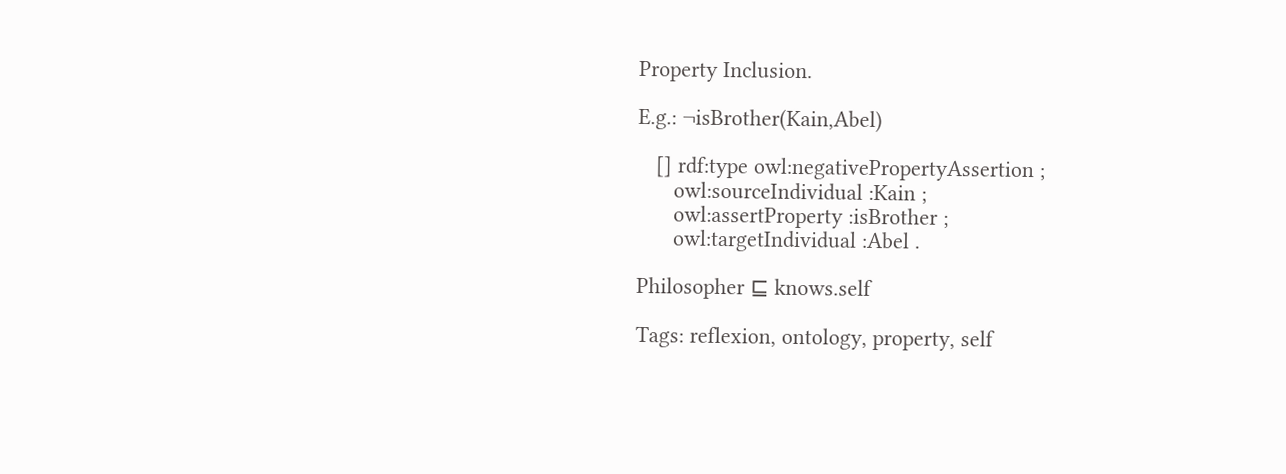Property Inclusion.

E.g.: ¬isBrother(Kain,Abel)

   [] rdf:type owl:negativePropertyAssertion ;
      owl:sourceIndividual :Kain ;
      owl:assertProperty :isBrother ;
      owl:targetIndividual :Abel .

Philosopher ⊑ knows.self

Tags: reflexion, ontology, property, self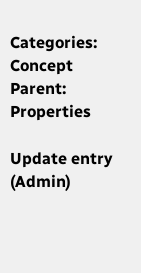Categories: Concept
Parent: Properties

Update entry (Admin)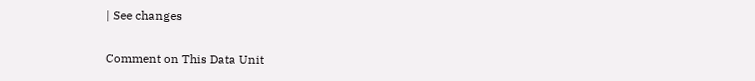| See changes

Comment on This Data Unit